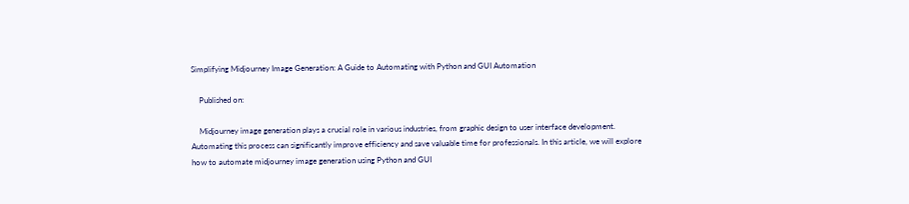Simplifying Midjourney Image Generation: A Guide to Automating with Python and GUI Automation

    Published on:

    Midjourney image generation plays a crucial role in various industries, from graphic design to user interface development. Automating this process can significantly improve efficiency and save valuable time for professionals. In this article, we will explore how to automate midjourney image generation using Python and GUI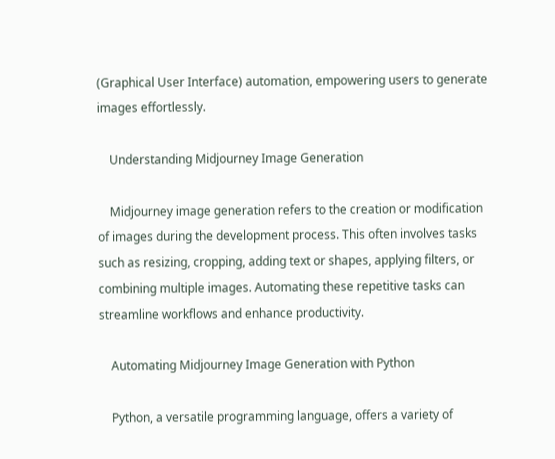(Graphical User Interface) automation, empowering users to generate images effortlessly.

    Understanding Midjourney Image Generation

    Midjourney image generation refers to the creation or modification of images during the development process. This often involves tasks such as resizing, cropping, adding text or shapes, applying filters, or combining multiple images. Automating these repetitive tasks can streamline workflows and enhance productivity.

    Automating Midjourney Image Generation with Python

    Python, a versatile programming language, offers a variety of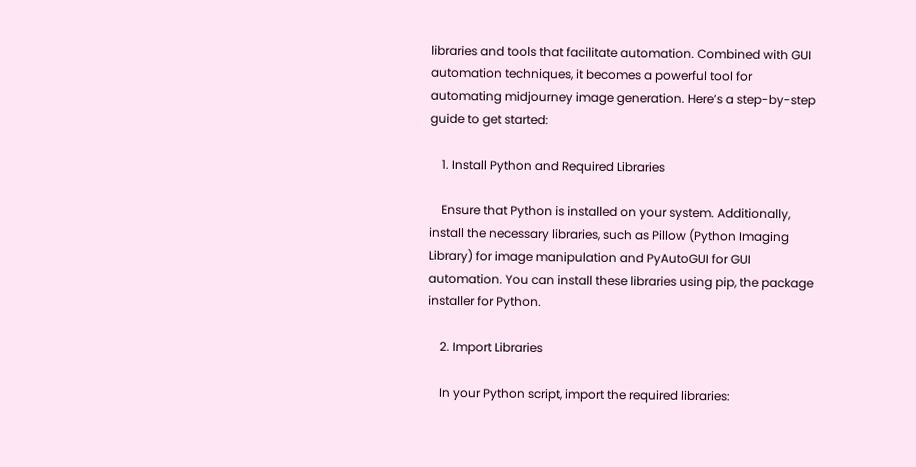libraries and tools that facilitate automation. Combined with GUI automation techniques, it becomes a powerful tool for automating midjourney image generation. Here’s a step-by-step guide to get started:

    1. Install Python and Required Libraries

    Ensure that Python is installed on your system. Additionally, install the necessary libraries, such as Pillow (Python Imaging Library) for image manipulation and PyAutoGUI for GUI automation. You can install these libraries using pip, the package installer for Python.

    2. Import Libraries

    In your Python script, import the required libraries: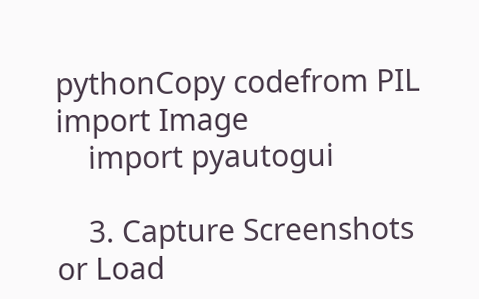pythonCopy codefrom PIL import Image
    import pyautogui

    3. Capture Screenshots or Load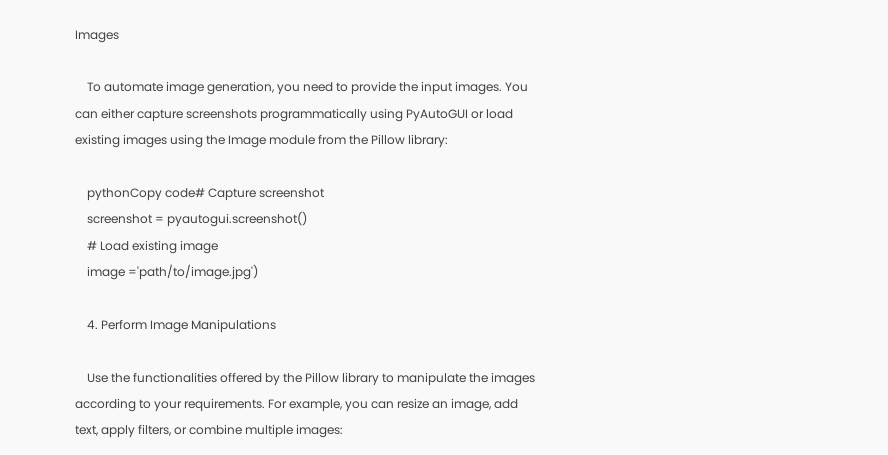Images

    To automate image generation, you need to provide the input images. You can either capture screenshots programmatically using PyAutoGUI or load existing images using the Image module from the Pillow library:

    pythonCopy code# Capture screenshot
    screenshot = pyautogui.screenshot()
    # Load existing image
    image ='path/to/image.jpg')

    4. Perform Image Manipulations

    Use the functionalities offered by the Pillow library to manipulate the images according to your requirements. For example, you can resize an image, add text, apply filters, or combine multiple images: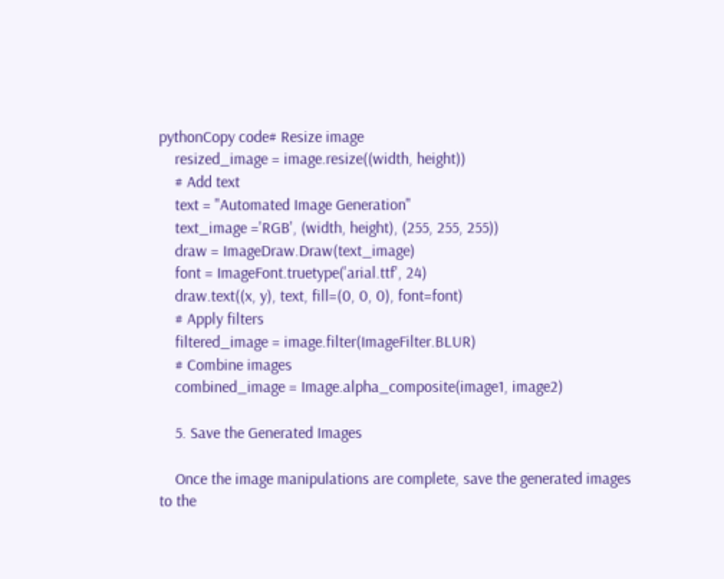pythonCopy code# Resize image
    resized_image = image.resize((width, height))
    # Add text
    text = "Automated Image Generation"
    text_image ='RGB', (width, height), (255, 255, 255))
    draw = ImageDraw.Draw(text_image)
    font = ImageFont.truetype('arial.ttf', 24)
    draw.text((x, y), text, fill=(0, 0, 0), font=font)
    # Apply filters
    filtered_image = image.filter(ImageFilter.BLUR)
    # Combine images
    combined_image = Image.alpha_composite(image1, image2)

    5. Save the Generated Images

    Once the image manipulations are complete, save the generated images to the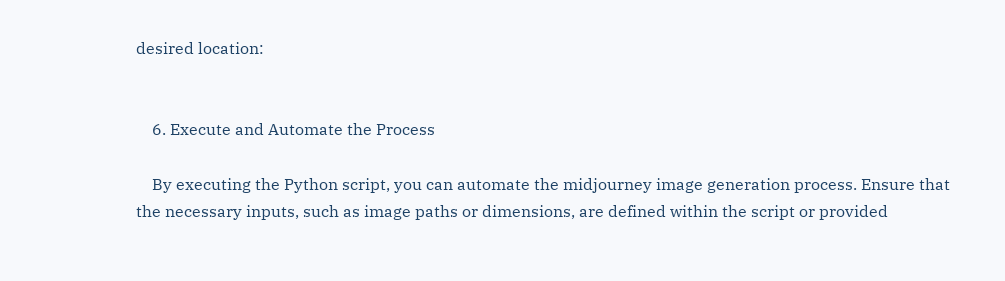desired location:


    6. Execute and Automate the Process

    By executing the Python script, you can automate the midjourney image generation process. Ensure that the necessary inputs, such as image paths or dimensions, are defined within the script or provided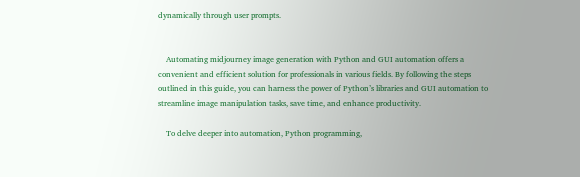dynamically through user prompts.


    Automating midjourney image generation with Python and GUI automation offers a convenient and efficient solution for professionals in various fields. By following the steps outlined in this guide, you can harness the power of Python’s libraries and GUI automation to streamline image manipulation tasks, save time, and enhance productivity.

    To delve deeper into automation, Python programming,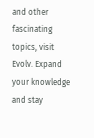and other fascinating topics, visit Evolv. Expand your knowledge and stay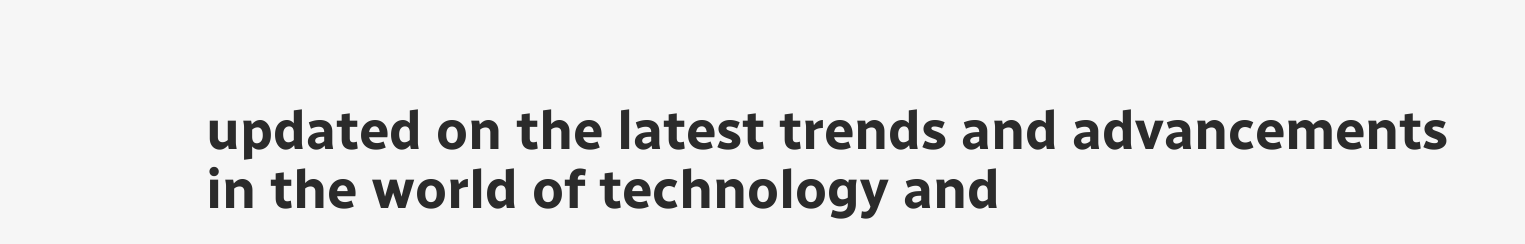updated on the latest trends and advancements in the world of technology and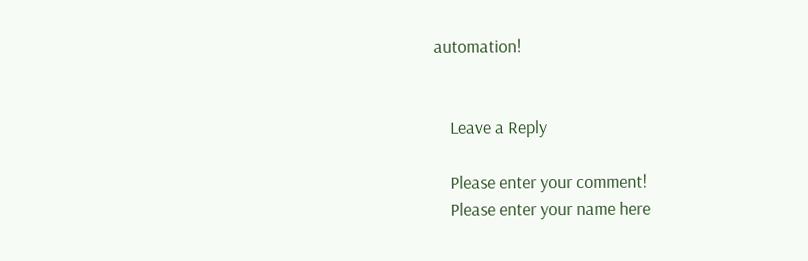automation!


    Leave a Reply

    Please enter your comment!
    Please enter your name here